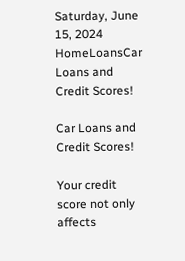Saturday, June 15, 2024
HomeLoansCar Loans and Credit Scores!

Car Loans and Credit Scores!

Your credit score not only affects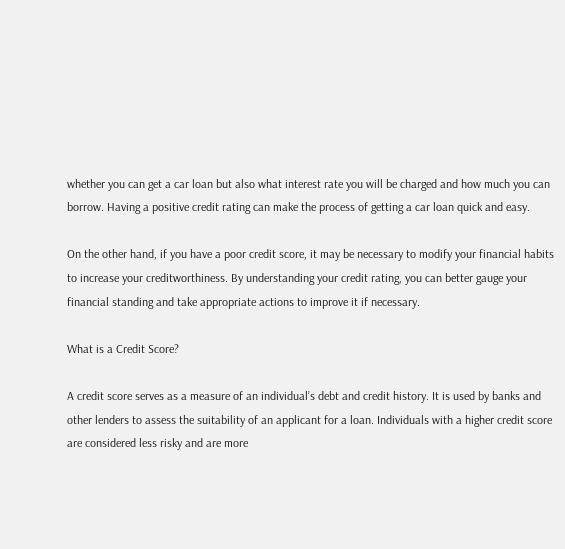whether you can get a car loan but also what interest rate you will be charged and how much you can borrow. Having a positive credit rating can make the process of getting a car loan quick and easy.

On the other hand, if you have a poor credit score, it may be necessary to modify your financial habits to increase your creditworthiness. By understanding your credit rating, you can better gauge your financial standing and take appropriate actions to improve it if necessary.

What is a Credit Score?

A credit score serves as a measure of an individual’s debt and credit history. It is used by banks and other lenders to assess the suitability of an applicant for a loan. Individuals with a higher credit score are considered less risky and are more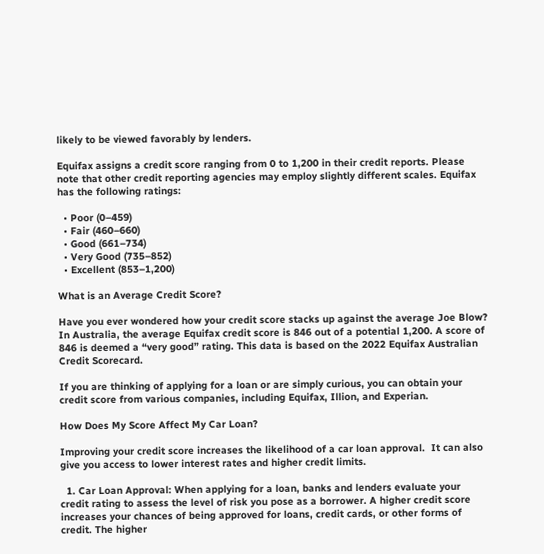likely to be viewed favorably by lenders.

Equifax assigns a credit score ranging from 0 to 1,200 in their credit reports. Please note that other credit reporting agencies may employ slightly different scales. Equifax has the following ratings:

  • Poor (0–459)
  • Fair (460–660)
  • Good (661–734)
  • Very Good (735–852)
  • Excellent (853–1,200)

What is an Average Credit Score?

Have you ever wondered how your credit score stacks up against the average Joe Blow? In Australia, the average Equifax credit score is 846 out of a potential 1,200. A score of 846 is deemed a “very good” rating. This data is based on the 2022 Equifax Australian Credit Scorecard.

If you are thinking of applying for a loan or are simply curious, you can obtain your credit score from various companies, including Equifax, Illion, and Experian.

How Does My Score Affect My Car Loan?

Improving your credit score increases the likelihood of a car loan approval.  It can also give you access to lower interest rates and higher credit limits.

  1. Car Loan Approval: When applying for a loan, banks and lenders evaluate your credit rating to assess the level of risk you pose as a borrower. A higher credit score increases your chances of being approved for loans, credit cards, or other forms of credit. The higher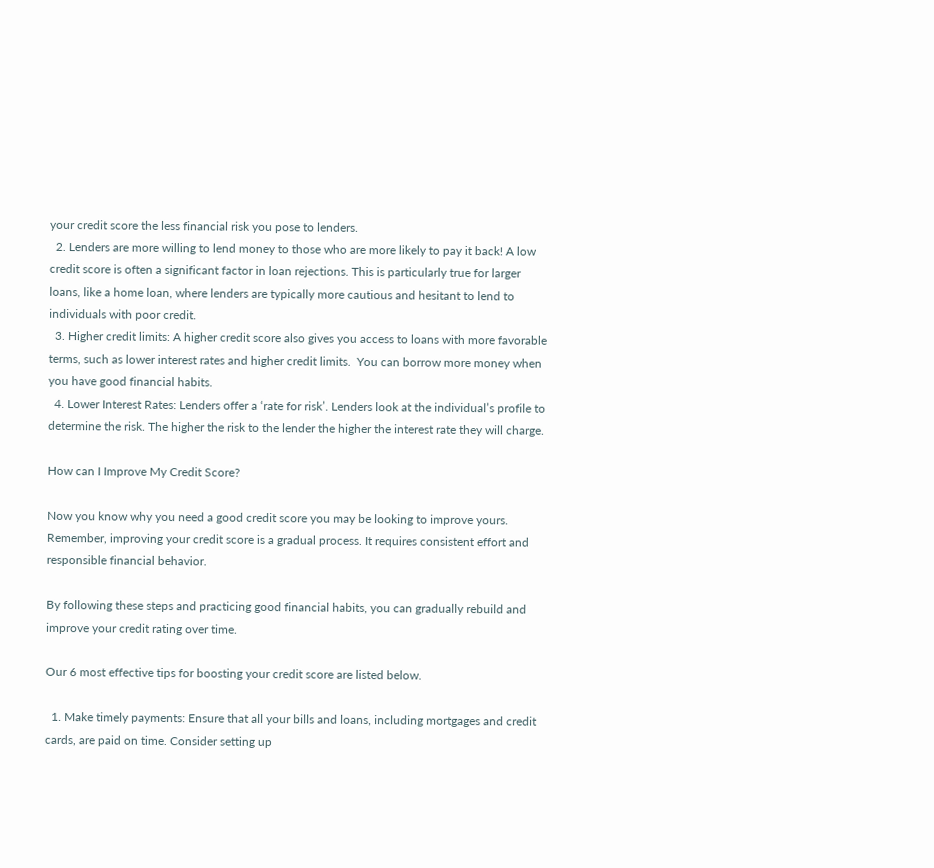your credit score the less financial risk you pose to lenders.
  2. Lenders are more willing to lend money to those who are more likely to pay it back! A low credit score is often a significant factor in loan rejections. This is particularly true for larger loans, like a home loan, where lenders are typically more cautious and hesitant to lend to individuals with poor credit.
  3. Higher credit limits: A higher credit score also gives you access to loans with more favorable terms, such as lower interest rates and higher credit limits.  You can borrow more money when you have good financial habits.
  4. Lower Interest Rates: Lenders offer a ‘rate for risk’. Lenders look at the individual’s profile to determine the risk. The higher the risk to the lender the higher the interest rate they will charge.

How can I Improve My Credit Score?

Now you know why you need a good credit score you may be looking to improve yours.  Remember, improving your credit score is a gradual process. It requires consistent effort and responsible financial behavior.

By following these steps and practicing good financial habits, you can gradually rebuild and improve your credit rating over time.

Our 6 most effective tips for boosting your credit score are listed below.

  1. Make timely payments: Ensure that all your bills and loans, including mortgages and credit cards, are paid on time. Consider setting up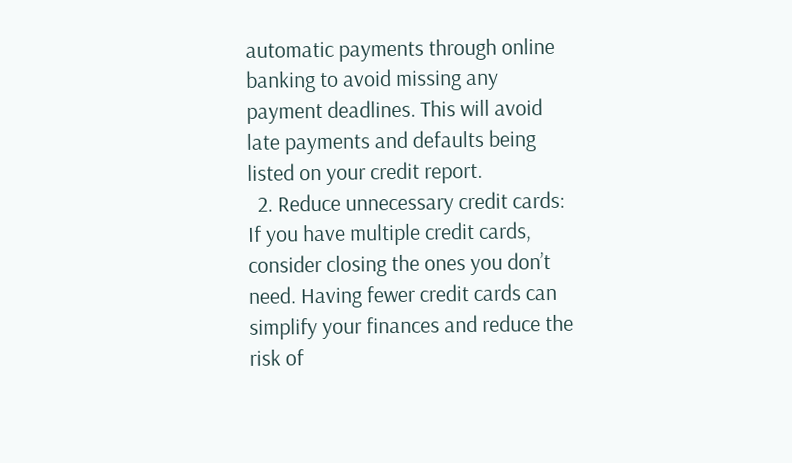automatic payments through online banking to avoid missing any payment deadlines. This will avoid late payments and defaults being listed on your credit report.
  2. Reduce unnecessary credit cards: If you have multiple credit cards, consider closing the ones you don’t need. Having fewer credit cards can simplify your finances and reduce the risk of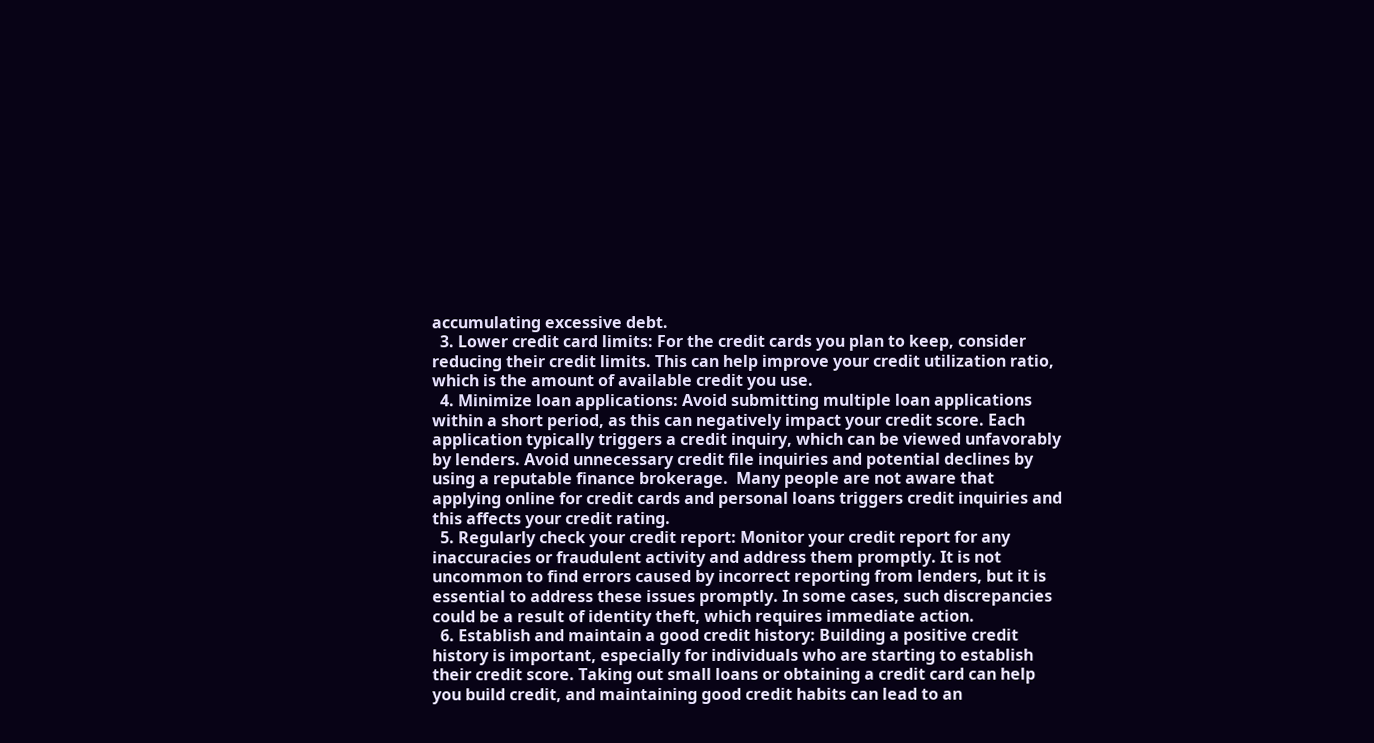accumulating excessive debt.
  3. Lower credit card limits: For the credit cards you plan to keep, consider reducing their credit limits. This can help improve your credit utilization ratio, which is the amount of available credit you use.
  4. Minimize loan applications: Avoid submitting multiple loan applications within a short period, as this can negatively impact your credit score. Each application typically triggers a credit inquiry, which can be viewed unfavorably by lenders. Avoid unnecessary credit file inquiries and potential declines by using a reputable finance brokerage.  Many people are not aware that applying online for credit cards and personal loans triggers credit inquiries and this affects your credit rating.
  5. Regularly check your credit report: Monitor your credit report for any inaccuracies or fraudulent activity and address them promptly. It is not uncommon to find errors caused by incorrect reporting from lenders, but it is essential to address these issues promptly. In some cases, such discrepancies could be a result of identity theft, which requires immediate action.
  6. Establish and maintain a good credit history: Building a positive credit history is important, especially for individuals who are starting to establish their credit score. Taking out small loans or obtaining a credit card can help you build credit, and maintaining good credit habits can lead to an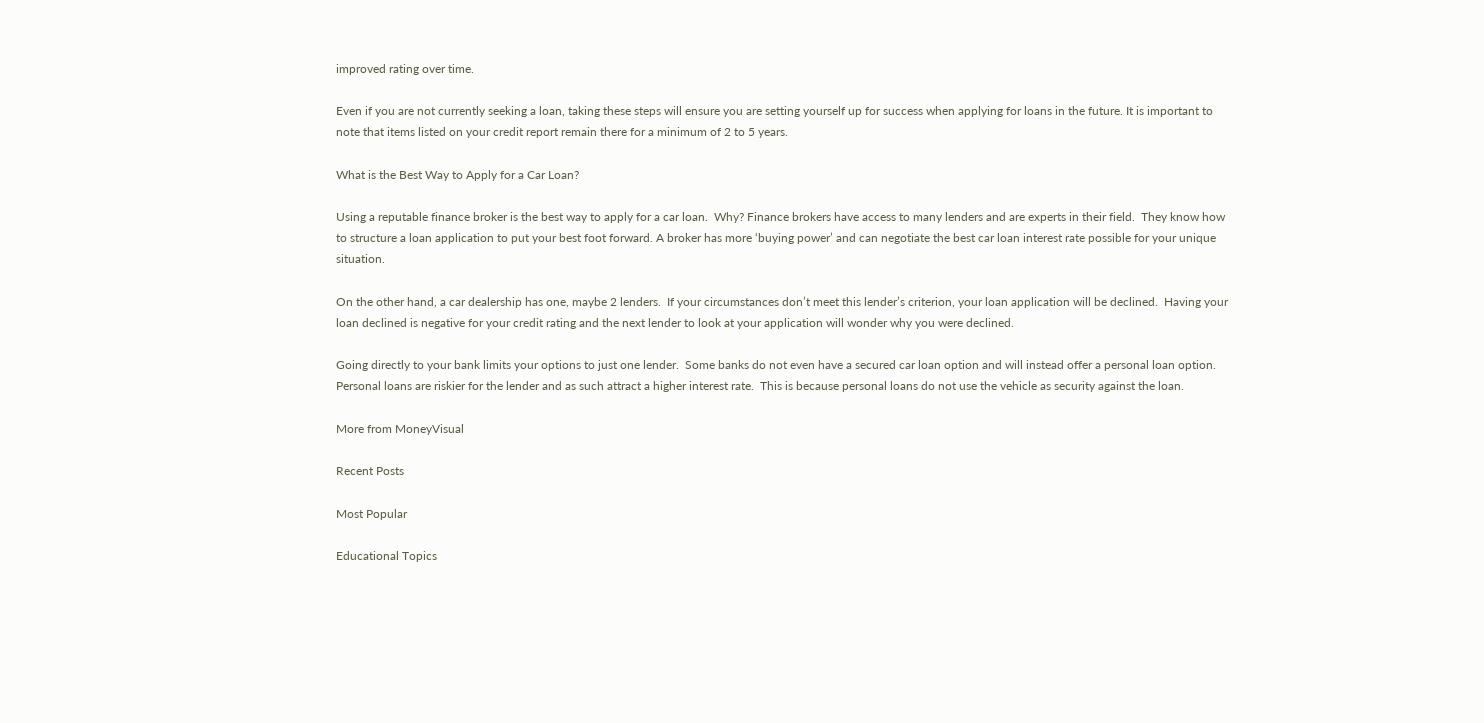improved rating over time.

Even if you are not currently seeking a loan, taking these steps will ensure you are setting yourself up for success when applying for loans in the future. It is important to note that items listed on your credit report remain there for a minimum of 2 to 5 years.

What is the Best Way to Apply for a Car Loan?

Using a reputable finance broker is the best way to apply for a car loan.  Why? Finance brokers have access to many lenders and are experts in their field.  They know how to structure a loan application to put your best foot forward. A broker has more ‘buying power’ and can negotiate the best car loan interest rate possible for your unique situation.

On the other hand, a car dealership has one, maybe 2 lenders.  If your circumstances don’t meet this lender’s criterion, your loan application will be declined.  Having your loan declined is negative for your credit rating and the next lender to look at your application will wonder why you were declined.

Going directly to your bank limits your options to just one lender.  Some banks do not even have a secured car loan option and will instead offer a personal loan option. Personal loans are riskier for the lender and as such attract a higher interest rate.  This is because personal loans do not use the vehicle as security against the loan.

More from MoneyVisual

Recent Posts

Most Popular

Educational Topics